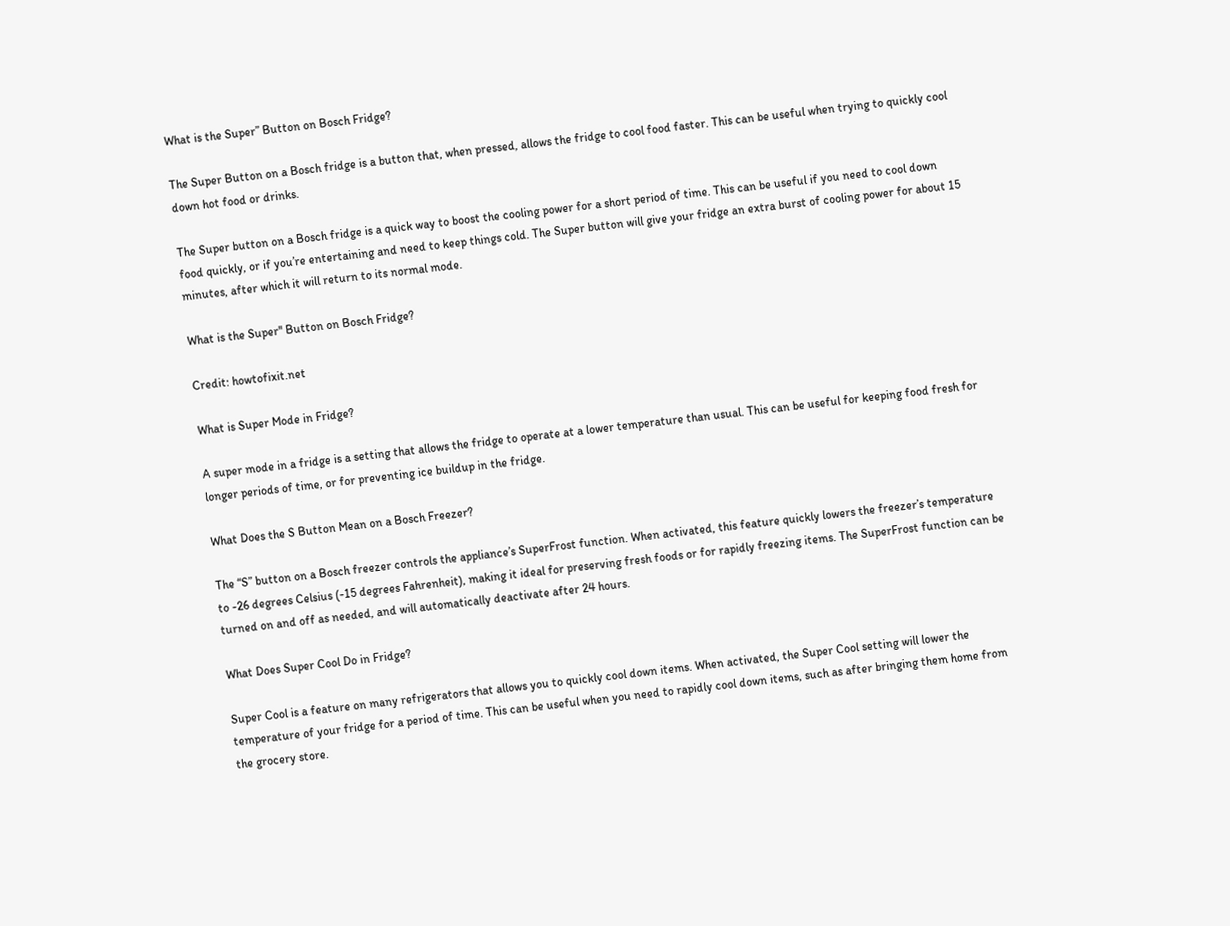What is the Super” Button on Bosch Fridge?

The Super Button on a Bosch fridge is a button that, when pressed, allows the fridge to cool food faster. This can be useful when trying to quickly cool down hot food or drinks.

The Super button on a Bosch fridge is a quick way to boost the cooling power for a short period of time. This can be useful if you need to cool down food quickly, or if you’re entertaining and need to keep things cold. The Super button will give your fridge an extra burst of cooling power for about 15 minutes, after which it will return to its normal mode.

What is the Super'' Button on Bosch Fridge?

Credit: howtofixit.net

What is Super Mode in Fridge?

A super mode in a fridge is a setting that allows the fridge to operate at a lower temperature than usual. This can be useful for keeping food fresh for longer periods of time, or for preventing ice buildup in the fridge.

What Does the S Button Mean on a Bosch Freezer?

The “S” button on a Bosch freezer controls the appliance’s SuperFrost function. When activated, this feature quickly lowers the freezer’s temperature to -26 degrees Celsius (-15 degrees Fahrenheit), making it ideal for preserving fresh foods or for rapidly freezing items. The SuperFrost function can be turned on and off as needed, and will automatically deactivate after 24 hours.

What Does Super Cool Do in Fridge?

Super Cool is a feature on many refrigerators that allows you to quickly cool down items. When activated, the Super Cool setting will lower the temperature of your fridge for a period of time. This can be useful when you need to rapidly cool down items, such as after bringing them home from the grocery store.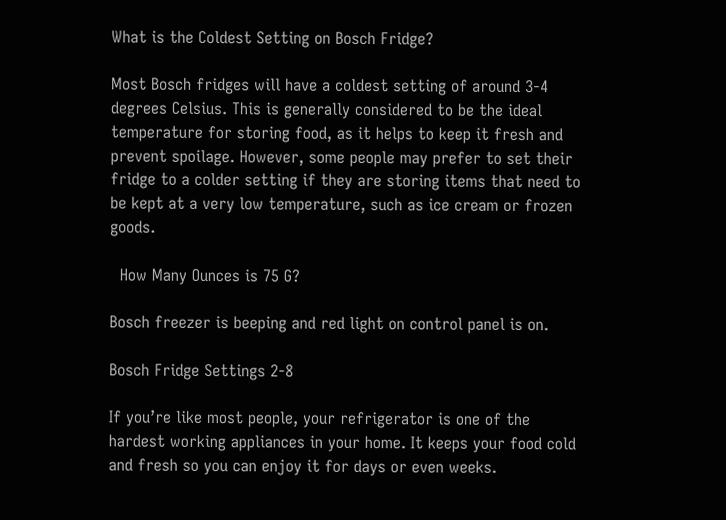What is the Coldest Setting on Bosch Fridge?

Most Bosch fridges will have a coldest setting of around 3-4 degrees Celsius. This is generally considered to be the ideal temperature for storing food, as it helps to keep it fresh and prevent spoilage. However, some people may prefer to set their fridge to a colder setting if they are storing items that need to be kept at a very low temperature, such as ice cream or frozen goods.

  How Many Ounces is 75 G?

Bosch freezer is beeping and red light on control panel is on.

Bosch Fridge Settings 2-8

If you’re like most people, your refrigerator is one of the hardest working appliances in your home. It keeps your food cold and fresh so you can enjoy it for days or even weeks.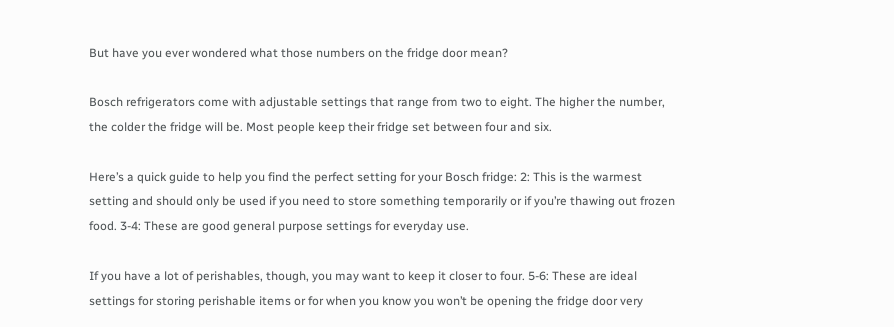But have you ever wondered what those numbers on the fridge door mean?

Bosch refrigerators come with adjustable settings that range from two to eight. The higher the number, the colder the fridge will be. Most people keep their fridge set between four and six.

Here’s a quick guide to help you find the perfect setting for your Bosch fridge: 2: This is the warmest setting and should only be used if you need to store something temporarily or if you’re thawing out frozen food. 3-4: These are good general purpose settings for everyday use.

If you have a lot of perishables, though, you may want to keep it closer to four. 5-6: These are ideal settings for storing perishable items or for when you know you won’t be opening the fridge door very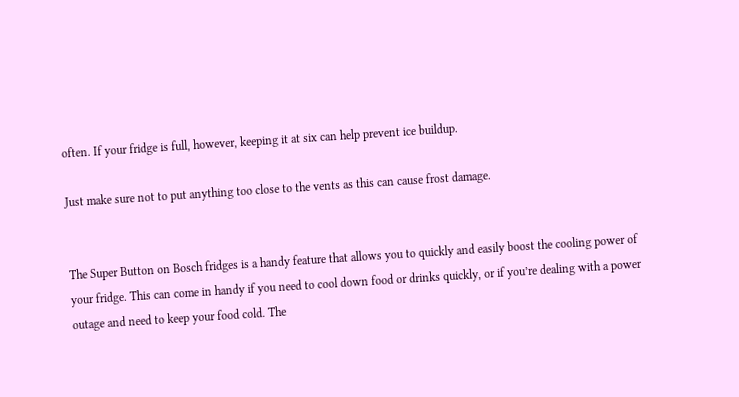often. If your fridge is full, however, keeping it at six can help prevent ice buildup.

Just make sure not to put anything too close to the vents as this can cause frost damage.


The Super Button on Bosch fridges is a handy feature that allows you to quickly and easily boost the cooling power of your fridge. This can come in handy if you need to cool down food or drinks quickly, or if you’re dealing with a power outage and need to keep your food cold. The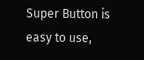Super Button is easy to use,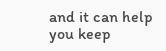and it can help you keep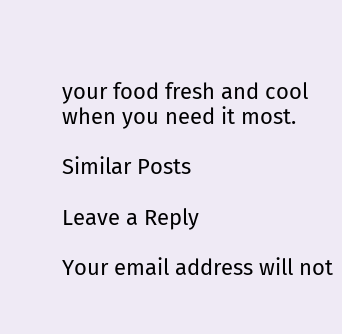your food fresh and cool when you need it most.

Similar Posts

Leave a Reply

Your email address will not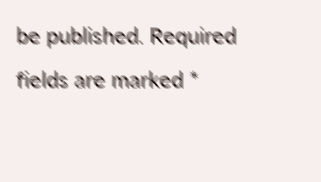be published. Required fields are marked *